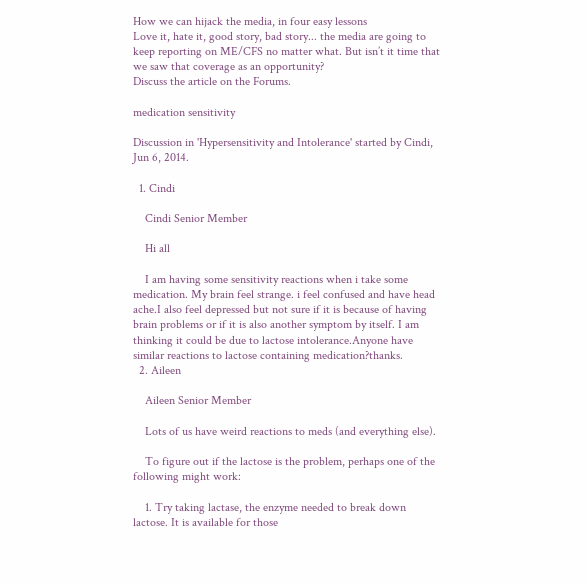How we can hijack the media, in four easy lessons
Love it, hate it, good story, bad story... the media are going to keep reporting on ME/CFS no matter what. But isn’t it time that we saw that coverage as an opportunity?
Discuss the article on the Forums.

medication sensitivity

Discussion in 'Hypersensitivity and Intolerance' started by Cindi, Jun 6, 2014.

  1. Cindi

    Cindi Senior Member

    Hi all

    I am having some sensitivity reactions when i take some medication. My brain feel strange. i feel confused and have head ache.I also feel depressed but not sure if it is because of having brain problems or if it is also another symptom by itself. I am thinking it could be due to lactose intolerance.Anyone have similar reactions to lactose containing medication?thanks.
  2. Aileen

    Aileen Senior Member

    Lots of us have weird reactions to meds (and everything else).

    To figure out if the lactose is the problem, perhaps one of the following might work:

    1. Try taking lactase, the enzyme needed to break down lactose. It is available for those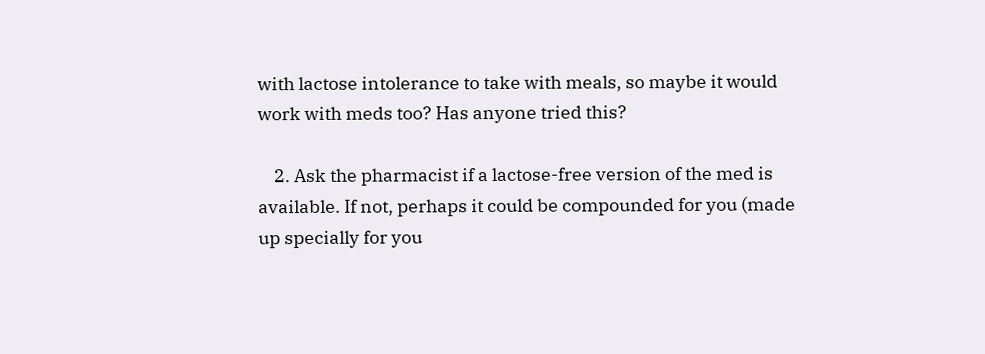with lactose intolerance to take with meals, so maybe it would work with meds too? Has anyone tried this?

    2. Ask the pharmacist if a lactose-free version of the med is available. If not, perhaps it could be compounded for you (made up specially for you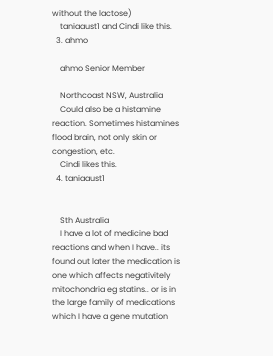without the lactose)
    taniaaust1 and Cindi like this.
  3. ahmo

    ahmo Senior Member

    Northcoast NSW, Australia
    Could also be a histamine reaction. Sometimes histamines flood brain, not only skin or congestion, etc.
    Cindi likes this.
  4. taniaaust1


    Sth Australia
    I have a lot of medicine bad reactions and when I have.. its found out later the medication is one which affects negativitely mitochondria eg statins.. or is in the large family of medications which I have a gene mutation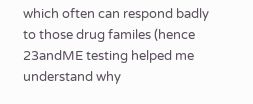which often can respond badly to those drug familes (hence 23andME testing helped me understand why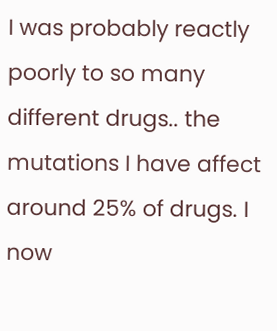I was probably reactly poorly to so many different drugs.. the mutations I have affect around 25% of drugs. I now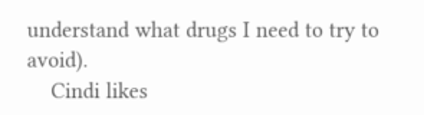understand what drugs I need to try to avoid).
    Cindi likes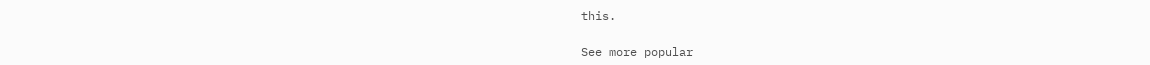this.

See more popular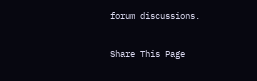forum discussions.

Share This Page